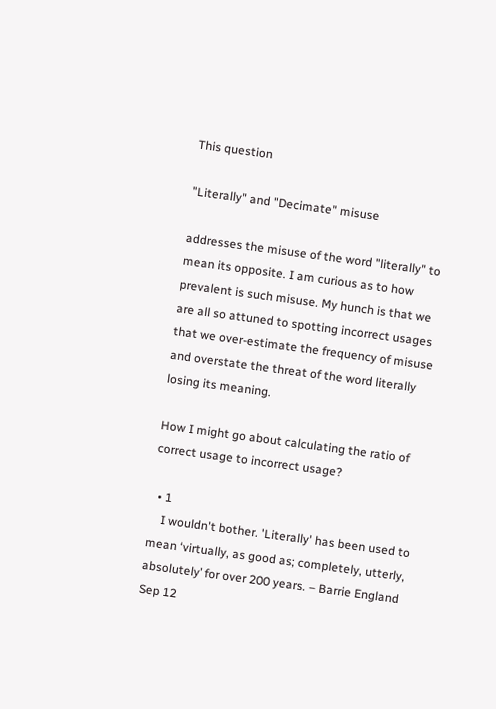This question

"Literally" and "Decimate" misuse

addresses the misuse of the word "literally" to mean its opposite. I am curious as to how prevalent is such misuse. My hunch is that we are all so attuned to spotting incorrect usages that we over-estimate the frequency of misuse and overstate the threat of the word literally losing its meaning.

How I might go about calculating the ratio of correct usage to incorrect usage?

  • 1
    I wouldn't bother. 'Literally' has been used to mean ‘virtually, as good as; completely, utterly, absolutely’ for over 200 years. – Barrie England Sep 12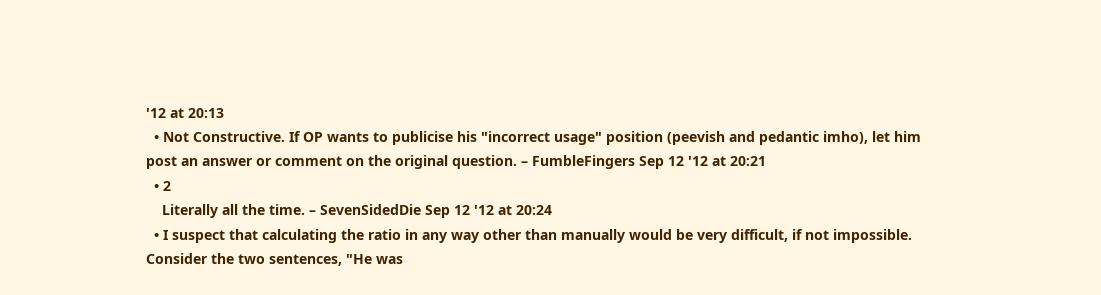'12 at 20:13
  • Not Constructive. If OP wants to publicise his "incorrect usage" position (peevish and pedantic imho), let him post an answer or comment on the original question. – FumbleFingers Sep 12 '12 at 20:21
  • 2
    Literally all the time. – SevenSidedDie Sep 12 '12 at 20:24
  • I suspect that calculating the ratio in any way other than manually would be very difficult, if not impossible. Consider the two sentences, "He was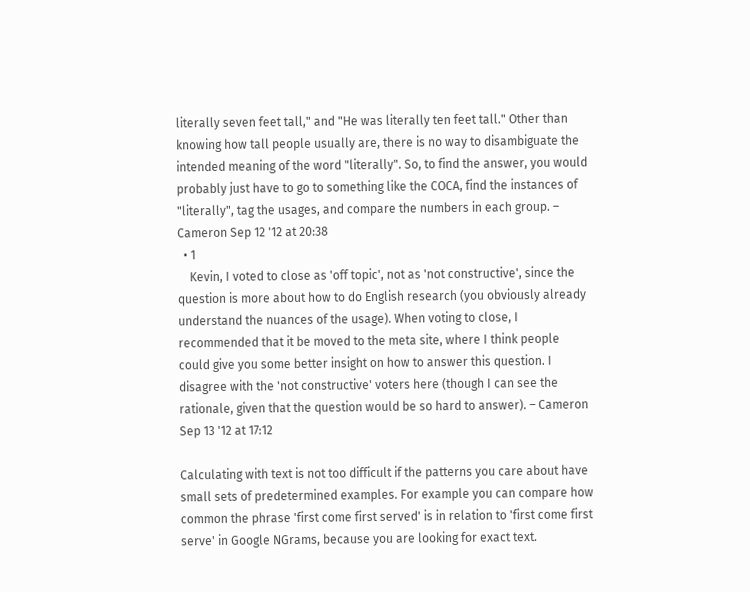literally seven feet tall," and "He was literally ten feet tall." Other than knowing how tall people usually are, there is no way to disambiguate the intended meaning of the word "literally". So, to find the answer, you would probably just have to go to something like the COCA, find the instances of "literally", tag the usages, and compare the numbers in each group. – Cameron Sep 12 '12 at 20:38
  • 1
    Kevin, I voted to close as 'off topic', not as 'not constructive', since the question is more about how to do English research (you obviously already understand the nuances of the usage). When voting to close, I recommended that it be moved to the meta site, where I think people could give you some better insight on how to answer this question. I disagree with the 'not constructive' voters here (though I can see the rationale, given that the question would be so hard to answer). – Cameron Sep 13 '12 at 17:12

Calculating with text is not too difficult if the patterns you care about have small sets of predetermined examples. For example you can compare how common the phrase 'first come first served' is in relation to 'first come first serve' in Google NGrams, because you are looking for exact text.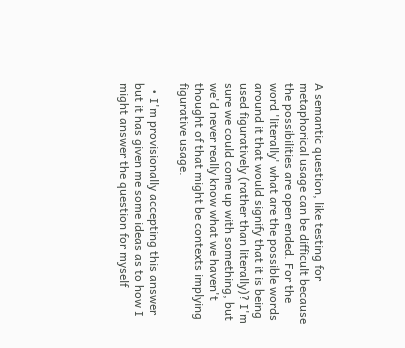A semantic question, like testing for metaphorical usage can be difficult because the possibilities are open ended. For the word 'literally' what are the possible words around it that would signify that it is being used figuratively (rather than literally)? I'm sure we could come up with something, but we'd never really know what we haven't thought of that might be contexts implying figurative usage.

  • I'm provisionally accepting this answer but it has given me some ideas as to how I might answer the question for myself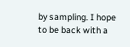by sampling. I hope to be back with a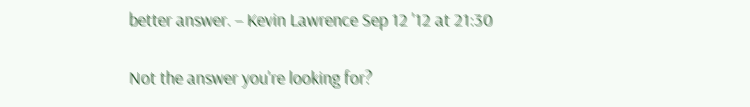better answer. – Kevin Lawrence Sep 12 '12 at 21:30

Not the answer you're looking for?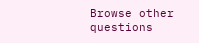Browse other questions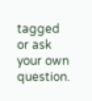tagged or ask your own question.